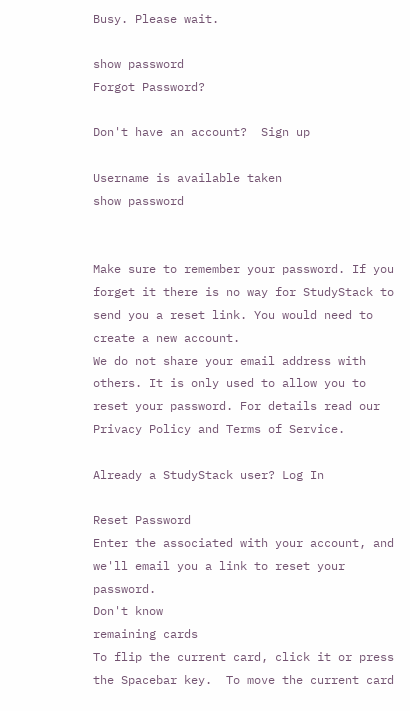Busy. Please wait.

show password
Forgot Password?

Don't have an account?  Sign up

Username is available taken
show password


Make sure to remember your password. If you forget it there is no way for StudyStack to send you a reset link. You would need to create a new account.
We do not share your email address with others. It is only used to allow you to reset your password. For details read our Privacy Policy and Terms of Service.

Already a StudyStack user? Log In

Reset Password
Enter the associated with your account, and we'll email you a link to reset your password.
Don't know
remaining cards
To flip the current card, click it or press the Spacebar key.  To move the current card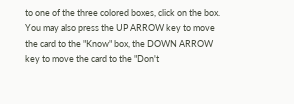to one of the three colored boxes, click on the box.  You may also press the UP ARROW key to move the card to the "Know" box, the DOWN ARROW key to move the card to the "Don't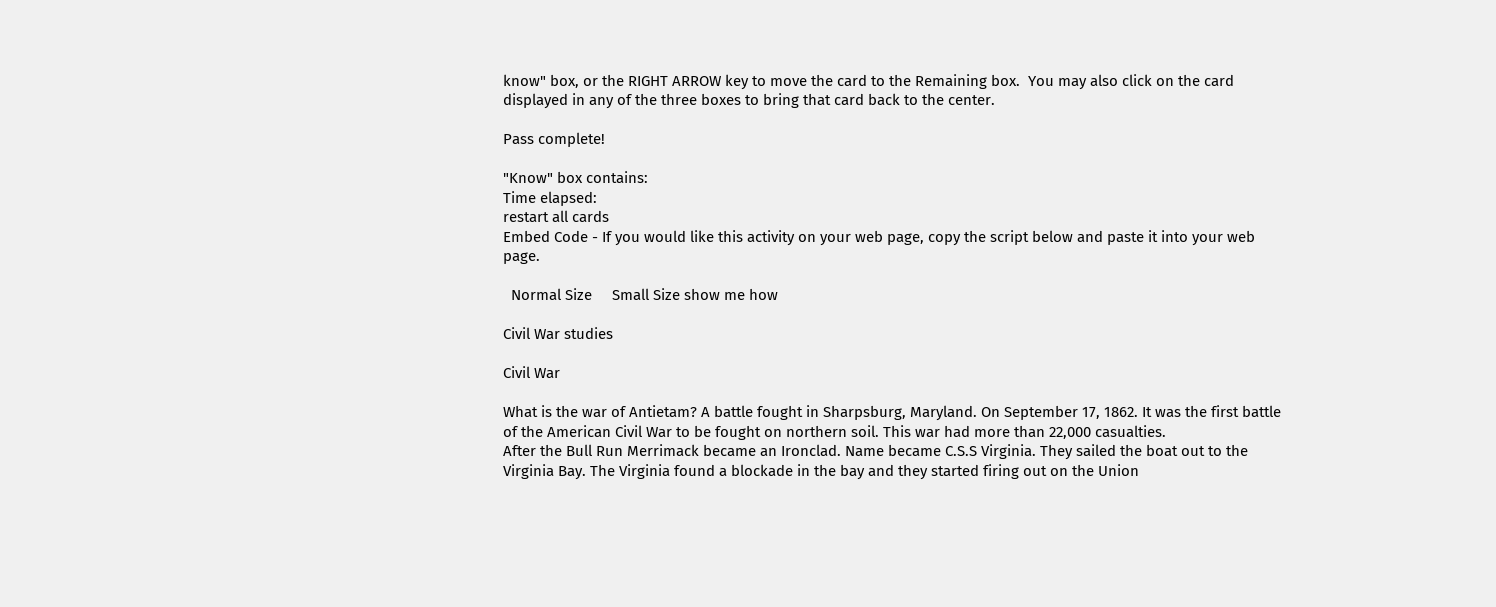know" box, or the RIGHT ARROW key to move the card to the Remaining box.  You may also click on the card displayed in any of the three boxes to bring that card back to the center.

Pass complete!

"Know" box contains:
Time elapsed:
restart all cards
Embed Code - If you would like this activity on your web page, copy the script below and paste it into your web page.

  Normal Size     Small Size show me how

Civil War studies

Civil War

What is the war of Antietam? A battle fought in Sharpsburg, Maryland. On September 17, 1862. It was the first battle of the American Civil War to be fought on northern soil. This war had more than 22,000 casualties.
After the Bull Run Merrimack became an Ironclad. Name became C.S.S Virginia. They sailed the boat out to the Virginia Bay. The Virginia found a blockade in the bay and they started firing out on the Union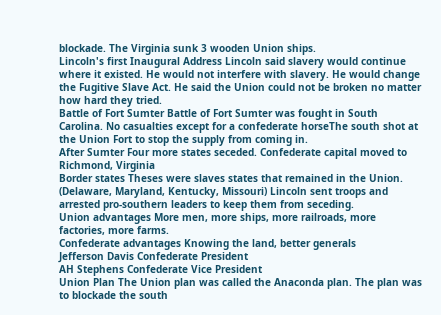blockade. The Virginia sunk 3 wooden Union ships.
Lincoln's first Inaugural Address Lincoln said slavery would continue where it existed. He would not interfere with slavery. He would change the Fugitive Slave Act. He said the Union could not be broken no matter how hard they tried.
Battle of Fort Sumter Battle of Fort Sumter was fought in South Carolina. No casualties except for a confederate horseThe south shot at the Union Fort to stop the supply from coming in.
After Sumter Four more states seceded. Confederate capital moved to Richmond, Virginia
Border states Theses were slaves states that remained in the Union. (Delaware, Maryland, Kentucky, Missouri) Lincoln sent troops and arrested pro-southern leaders to keep them from seceding.
Union advantages More men, more ships, more railroads, more factories, more farms.
Confederate advantages Knowing the land, better generals
Jefferson Davis Confederate President
AH Stephens Confederate Vice President
Union Plan The Union plan was called the Anaconda plan. The plan was to blockade the south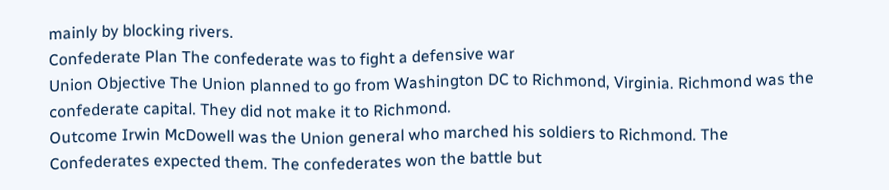mainly by blocking rivers.
Confederate Plan The confederate was to fight a defensive war
Union Objective The Union planned to go from Washington DC to Richmond, Virginia. Richmond was the confederate capital. They did not make it to Richmond.
Outcome Irwin McDowell was the Union general who marched his soldiers to Richmond. The Confederates expected them. The confederates won the battle but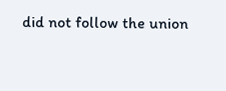did not follow the union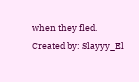when they fled.
Created by: Slayyy_El